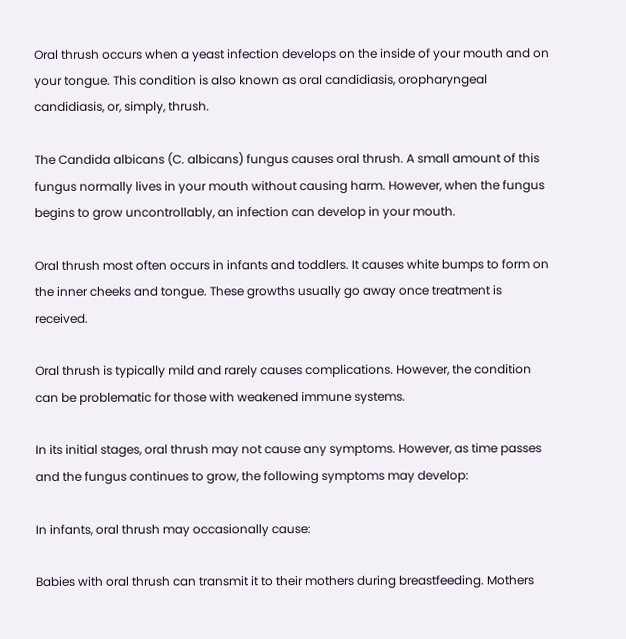Oral thrush occurs when a yeast infection develops on the inside of your mouth and on your tongue. This condition is also known as oral candidiasis, oropharyngeal candidiasis, or, simply, thrush.

The Candida albicans (C. albicans) fungus causes oral thrush. A small amount of this fungus normally lives in your mouth without causing harm. However, when the fungus begins to grow uncontrollably, an infection can develop in your mouth.

Oral thrush most often occurs in infants and toddlers. It causes white bumps to form on the inner cheeks and tongue. These growths usually go away once treatment is received.

Oral thrush is typically mild and rarely causes complications. However, the condition can be problematic for those with weakened immune systems.

In its initial stages, oral thrush may not cause any symptoms. However, as time passes and the fungus continues to grow, the following symptoms may develop:

In infants, oral thrush may occasionally cause:

Babies with oral thrush can transmit it to their mothers during breastfeeding. Mothers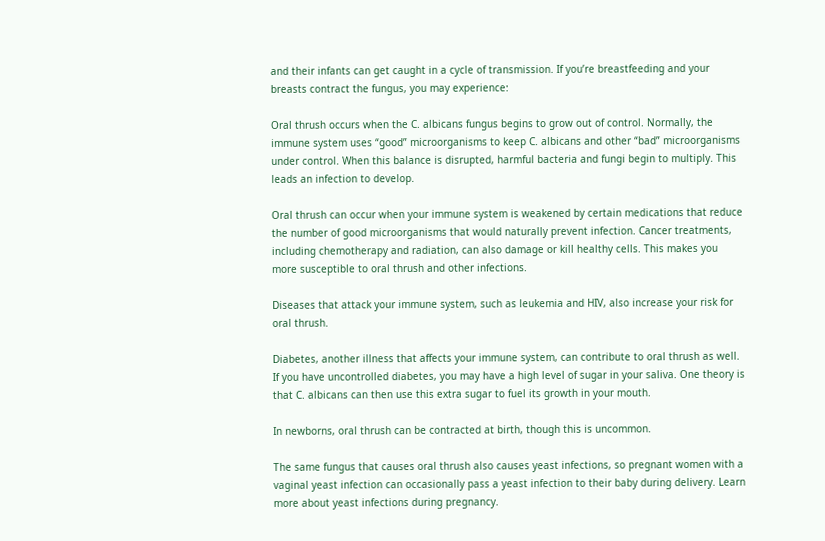and their infants can get caught in a cycle of transmission. If you’re breastfeeding and your breasts contract the fungus, you may experience:

Oral thrush occurs when the C. albicans fungus begins to grow out of control. Normally, the immune system uses “good” microorganisms to keep C. albicans and other “bad” microorganisms under control. When this balance is disrupted, harmful bacteria and fungi begin to multiply. This leads an infection to develop.

Oral thrush can occur when your immune system is weakened by certain medications that reduce the number of good microorganisms that would naturally prevent infection. Cancer treatments, including chemotherapy and radiation, can also damage or kill healthy cells. This makes you more susceptible to oral thrush and other infections.

Diseases that attack your immune system, such as leukemia and HIV, also increase your risk for oral thrush.

Diabetes, another illness that affects your immune system, can contribute to oral thrush as well. If you have uncontrolled diabetes, you may have a high level of sugar in your saliva. One theory is that C. albicans can then use this extra sugar to fuel its growth in your mouth.

In newborns, oral thrush can be contracted at birth, though this is uncommon.

The same fungus that causes oral thrush also causes yeast infections, so pregnant women with a vaginal yeast infection can occasionally pass a yeast infection to their baby during delivery. Learn more about yeast infections during pregnancy.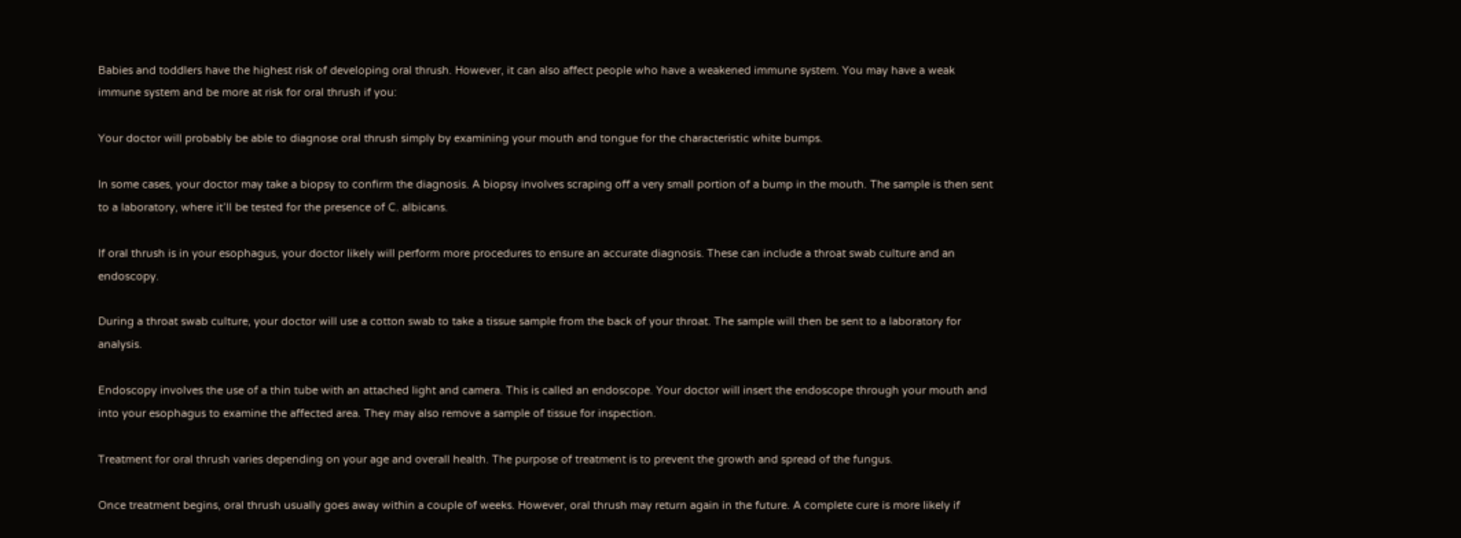Babies and toddlers have the highest risk of developing oral thrush. However, it can also affect people who have a weakened immune system. You may have a weak immune system and be more at risk for oral thrush if you:

Your doctor will probably be able to diagnose oral thrush simply by examining your mouth and tongue for the characteristic white bumps.

In some cases, your doctor may take a biopsy to confirm the diagnosis. A biopsy involves scraping off a very small portion of a bump in the mouth. The sample is then sent to a laboratory, where it’ll be tested for the presence of C. albicans.

If oral thrush is in your esophagus, your doctor likely will perform more procedures to ensure an accurate diagnosis. These can include a throat swab culture and an endoscopy.

During a throat swab culture, your doctor will use a cotton swab to take a tissue sample from the back of your throat. The sample will then be sent to a laboratory for analysis.

Endoscopy involves the use of a thin tube with an attached light and camera. This is called an endoscope. Your doctor will insert the endoscope through your mouth and into your esophagus to examine the affected area. They may also remove a sample of tissue for inspection.

Treatment for oral thrush varies depending on your age and overall health. The purpose of treatment is to prevent the growth and spread of the fungus.

Once treatment begins, oral thrush usually goes away within a couple of weeks. However, oral thrush may return again in the future. A complete cure is more likely if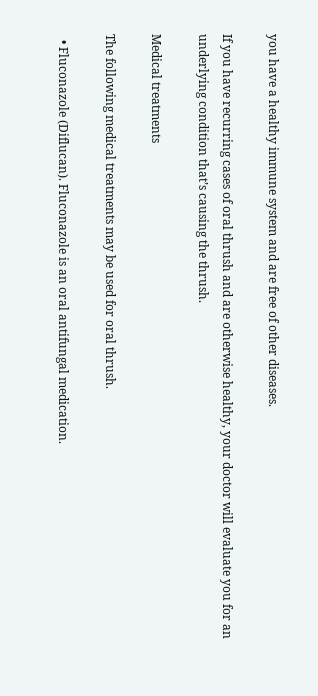you have a healthy immune system and are free of other diseases.

If you have recurring cases of oral thrush and are otherwise healthy, your doctor will evaluate you for an underlying condition that’s causing the thrush.

Medical treatments

The following medical treatments may be used for oral thrush.

  • Fluconazole (Diflucan). Fluconazole is an oral antifungal medication.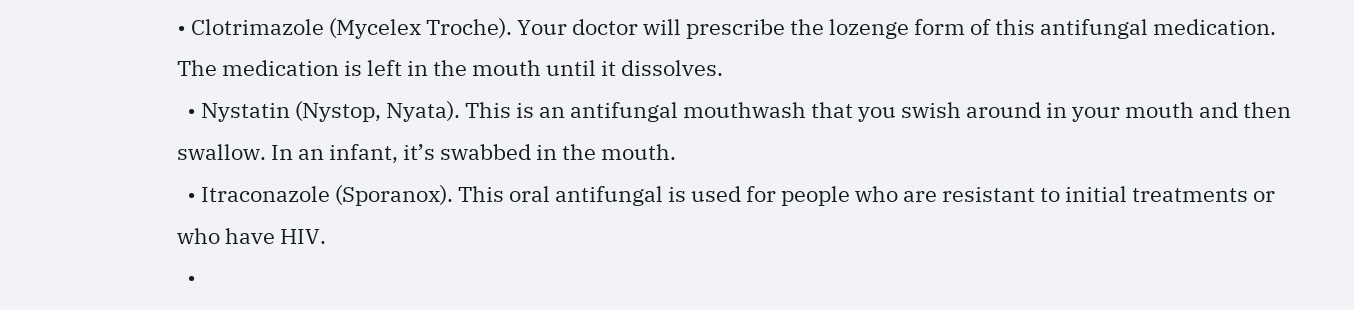• Clotrimazole (Mycelex Troche). Your doctor will prescribe the lozenge form of this antifungal medication. The medication is left in the mouth until it dissolves.
  • Nystatin (Nystop, Nyata). This is an antifungal mouthwash that you swish around in your mouth and then swallow. In an infant, it’s swabbed in the mouth.
  • Itraconazole (Sporanox). This oral antifungal is used for people who are resistant to initial treatments or who have HIV.
  •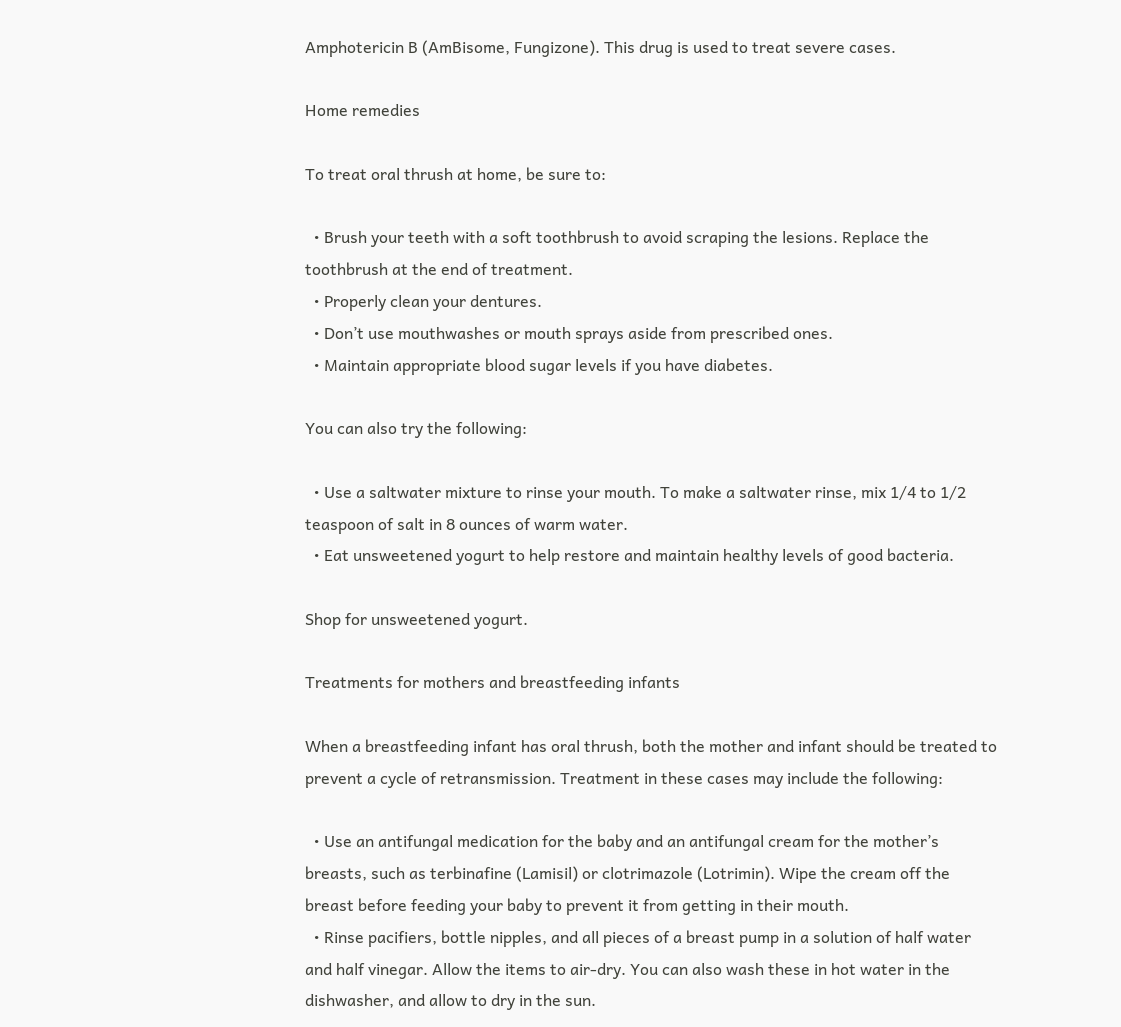Amphotericin B (AmBisome, Fungizone). This drug is used to treat severe cases.

Home remedies

To treat oral thrush at home, be sure to:

  • Brush your teeth with a soft toothbrush to avoid scraping the lesions. Replace the toothbrush at the end of treatment.
  • Properly clean your dentures.
  • Don’t use mouthwashes or mouth sprays aside from prescribed ones.
  • Maintain appropriate blood sugar levels if you have diabetes.

You can also try the following:

  • Use a saltwater mixture to rinse your mouth. To make a saltwater rinse, mix 1/4 to 1/2 teaspoon of salt in 8 ounces of warm water.
  • Eat unsweetened yogurt to help restore and maintain healthy levels of good bacteria.

Shop for unsweetened yogurt.

Treatments for mothers and breastfeeding infants

When a breastfeeding infant has oral thrush, both the mother and infant should be treated to prevent a cycle of retransmission. Treatment in these cases may include the following:

  • Use an antifungal medication for the baby and an antifungal cream for the mother’s breasts, such as terbinafine (Lamisil) or clotrimazole (Lotrimin). Wipe the cream off the breast before feeding your baby to prevent it from getting in their mouth.
  • Rinse pacifiers, bottle nipples, and all pieces of a breast pump in a solution of half water and half vinegar. Allow the items to air-dry. You can also wash these in hot water in the dishwasher, and allow to dry in the sun.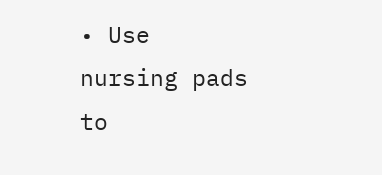• Use nursing pads to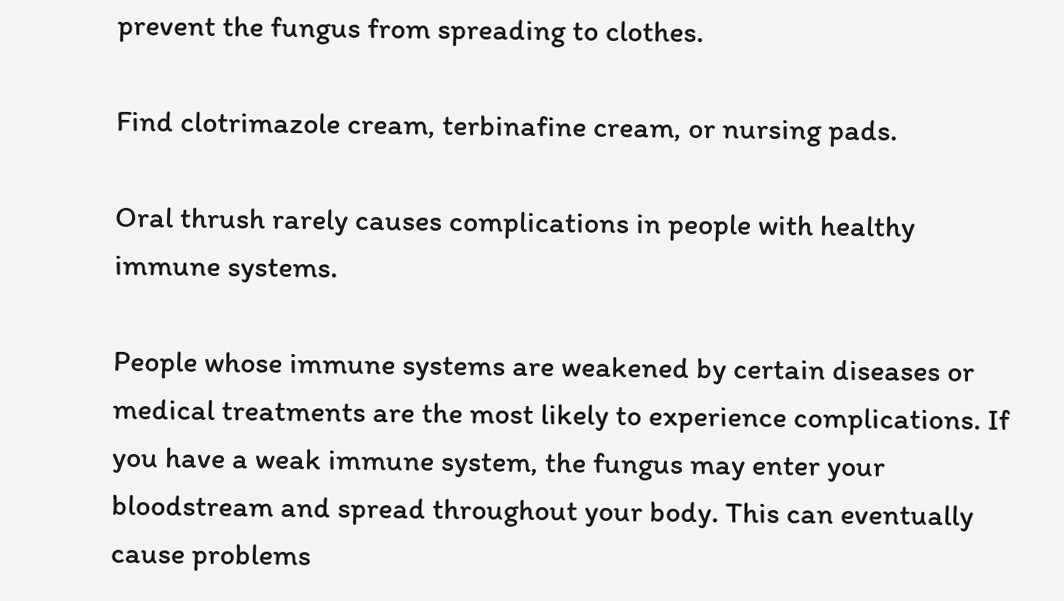prevent the fungus from spreading to clothes.

Find clotrimazole cream, terbinafine cream, or nursing pads.

Oral thrush rarely causes complications in people with healthy immune systems.

People whose immune systems are weakened by certain diseases or medical treatments are the most likely to experience complications. If you have a weak immune system, the fungus may enter your bloodstream and spread throughout your body. This can eventually cause problems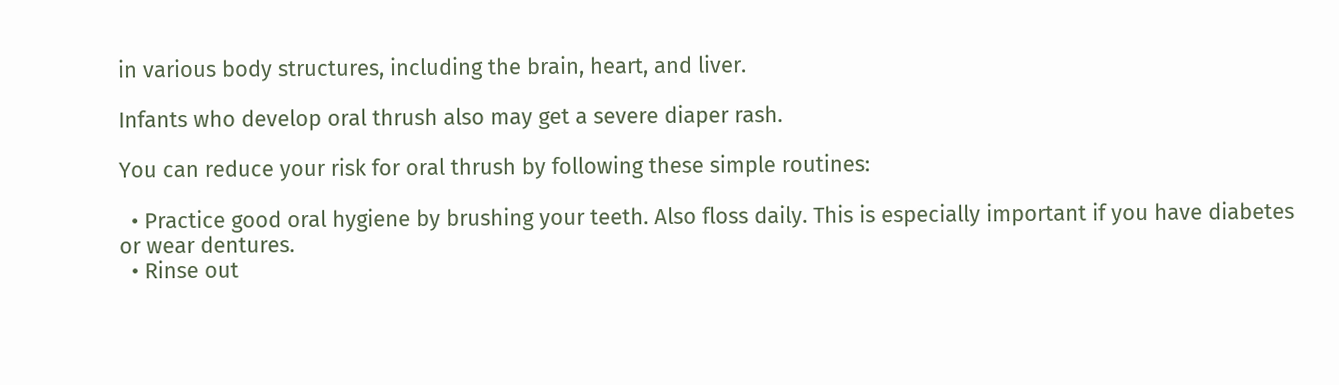in various body structures, including the brain, heart, and liver.

Infants who develop oral thrush also may get a severe diaper rash.

You can reduce your risk for oral thrush by following these simple routines:

  • Practice good oral hygiene by brushing your teeth. Also floss daily. This is especially important if you have diabetes or wear dentures.
  • Rinse out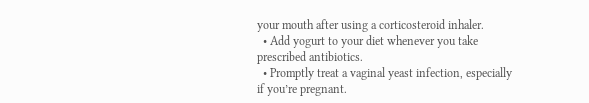your mouth after using a corticosteroid inhaler.
  • Add yogurt to your diet whenever you take prescribed antibiotics.
  • Promptly treat a vaginal yeast infection, especially if you’re pregnant.